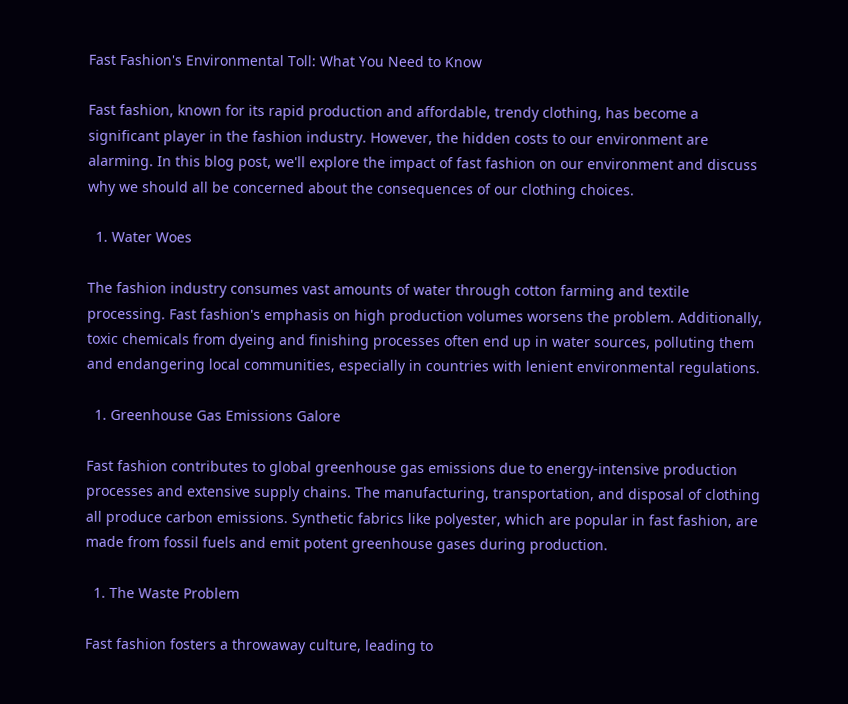Fast Fashion's Environmental Toll: What You Need to Know

Fast fashion, known for its rapid production and affordable, trendy clothing, has become a significant player in the fashion industry. However, the hidden costs to our environment are alarming. In this blog post, we'll explore the impact of fast fashion on our environment and discuss why we should all be concerned about the consequences of our clothing choices.

  1. Water Woes

The fashion industry consumes vast amounts of water through cotton farming and textile processing. Fast fashion's emphasis on high production volumes worsens the problem. Additionally, toxic chemicals from dyeing and finishing processes often end up in water sources, polluting them and endangering local communities, especially in countries with lenient environmental regulations.

  1. Greenhouse Gas Emissions Galore

Fast fashion contributes to global greenhouse gas emissions due to energy-intensive production processes and extensive supply chains. The manufacturing, transportation, and disposal of clothing all produce carbon emissions. Synthetic fabrics like polyester, which are popular in fast fashion, are made from fossil fuels and emit potent greenhouse gases during production.

  1. The Waste Problem

Fast fashion fosters a throwaway culture, leading to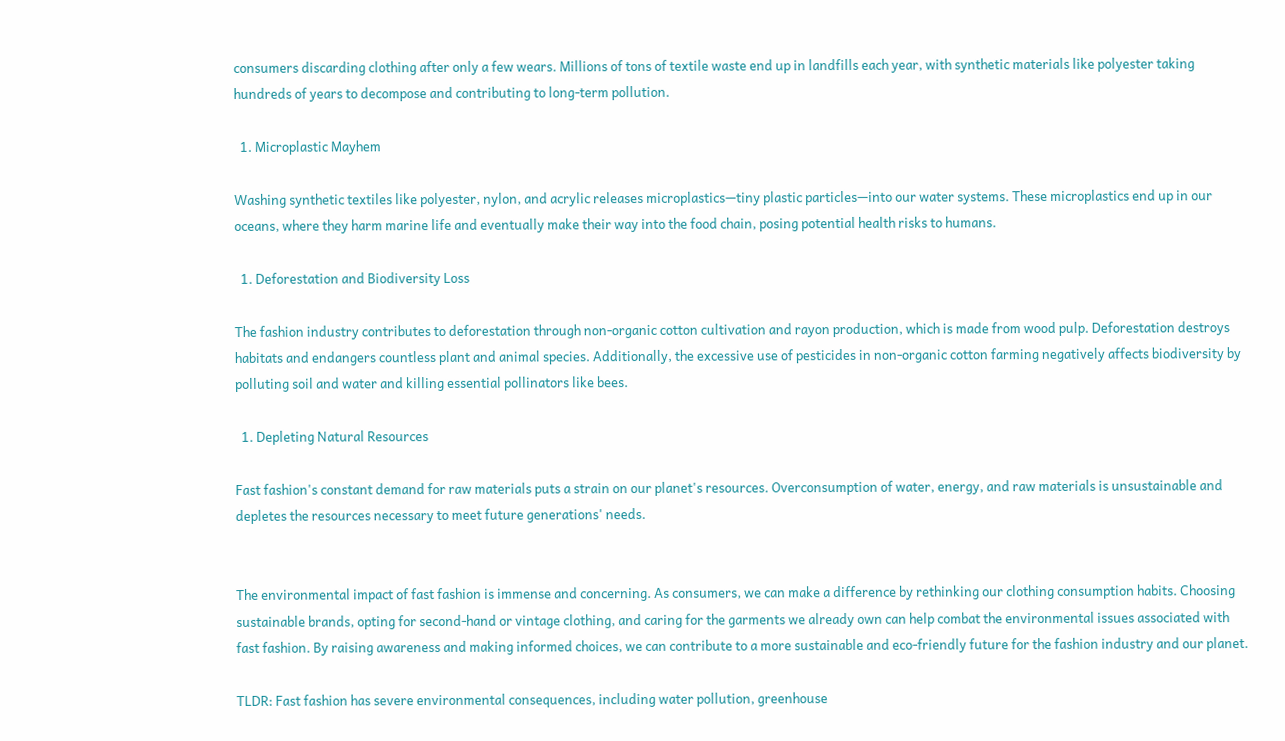consumers discarding clothing after only a few wears. Millions of tons of textile waste end up in landfills each year, with synthetic materials like polyester taking hundreds of years to decompose and contributing to long-term pollution.

  1. Microplastic Mayhem

Washing synthetic textiles like polyester, nylon, and acrylic releases microplastics—tiny plastic particles—into our water systems. These microplastics end up in our oceans, where they harm marine life and eventually make their way into the food chain, posing potential health risks to humans.

  1. Deforestation and Biodiversity Loss

The fashion industry contributes to deforestation through non-organic cotton cultivation and rayon production, which is made from wood pulp. Deforestation destroys habitats and endangers countless plant and animal species. Additionally, the excessive use of pesticides in non-organic cotton farming negatively affects biodiversity by polluting soil and water and killing essential pollinators like bees.

  1. Depleting Natural Resources

Fast fashion's constant demand for raw materials puts a strain on our planet's resources. Overconsumption of water, energy, and raw materials is unsustainable and depletes the resources necessary to meet future generations' needs.


The environmental impact of fast fashion is immense and concerning. As consumers, we can make a difference by rethinking our clothing consumption habits. Choosing sustainable brands, opting for second-hand or vintage clothing, and caring for the garments we already own can help combat the environmental issues associated with fast fashion. By raising awareness and making informed choices, we can contribute to a more sustainable and eco-friendly future for the fashion industry and our planet.

TLDR: Fast fashion has severe environmental consequences, including water pollution, greenhouse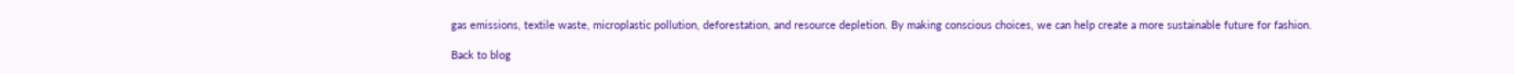gas emissions, textile waste, microplastic pollution, deforestation, and resource depletion. By making conscious choices, we can help create a more sustainable future for fashion.

Back to blog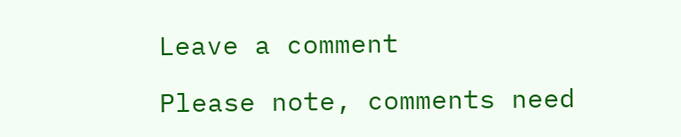Leave a comment

Please note, comments need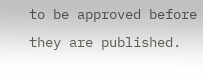to be approved before they are published.